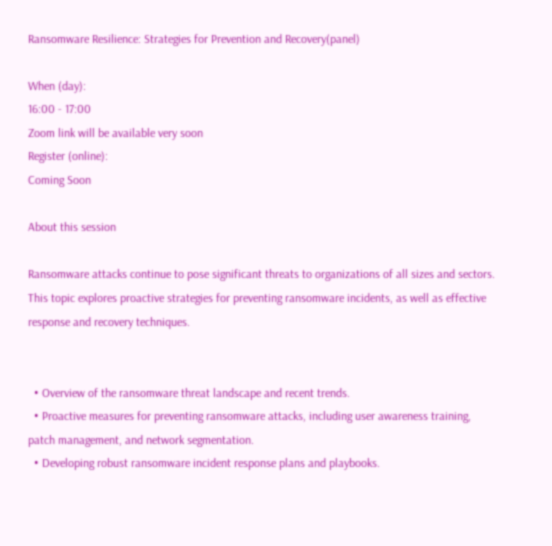Ransomware Resilience: Strategies for Prevention and Recovery(panel)

When (day):
16:00 - 17:00
Zoom link will be available very soon
Register (online):
Coming Soon

About this session

Ransomware attacks continue to pose significant threats to organizations of all sizes and sectors. This topic explores proactive strategies for preventing ransomware incidents, as well as effective response and recovery techniques.


  • Overview of the ransomware threat landscape and recent trends.
  • Proactive measures for preventing ransomware attacks, including user awareness training, patch management, and network segmentation.
  • Developing robust ransomware incident response plans and playbooks.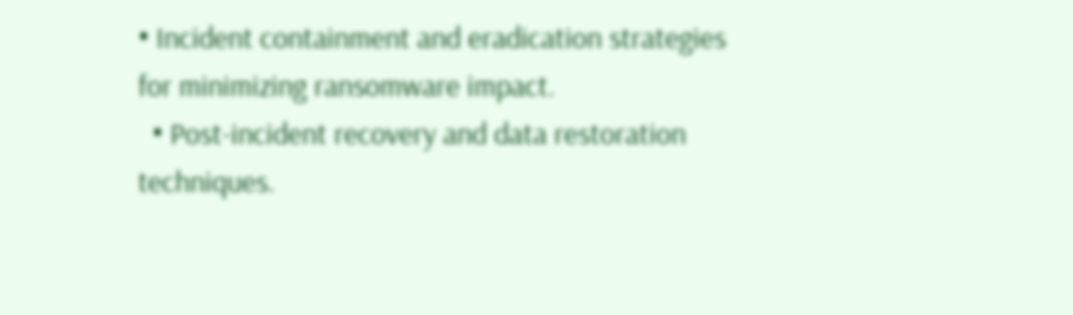• Incident containment and eradication strategies for minimizing ransomware impact.
  • Post-incident recovery and data restoration techniques.